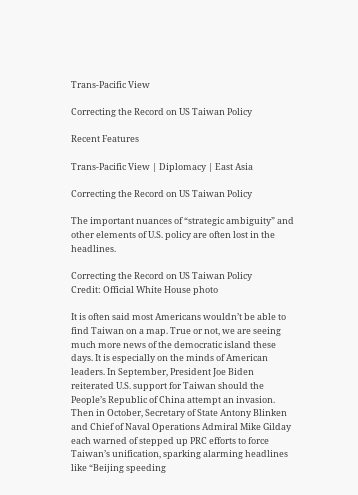Trans-Pacific View

Correcting the Record on US Taiwan Policy

Recent Features

Trans-Pacific View | Diplomacy | East Asia

Correcting the Record on US Taiwan Policy

The important nuances of “strategic ambiguity” and other elements of U.S. policy are often lost in the headlines.

Correcting the Record on US Taiwan Policy
Credit: Official White House photo

It is often said most Americans wouldn’t be able to find Taiwan on a map. True or not, we are seeing much more news of the democratic island these days. It is especially on the minds of American leaders. In September, President Joe Biden reiterated U.S. support for Taiwan should the People’s Republic of China attempt an invasion. Then in October, Secretary of State Antony Blinken and Chief of Naval Operations Admiral Mike Gilday each warned of stepped up PRC efforts to force Taiwan’s unification, sparking alarming headlines like “Beijing speeding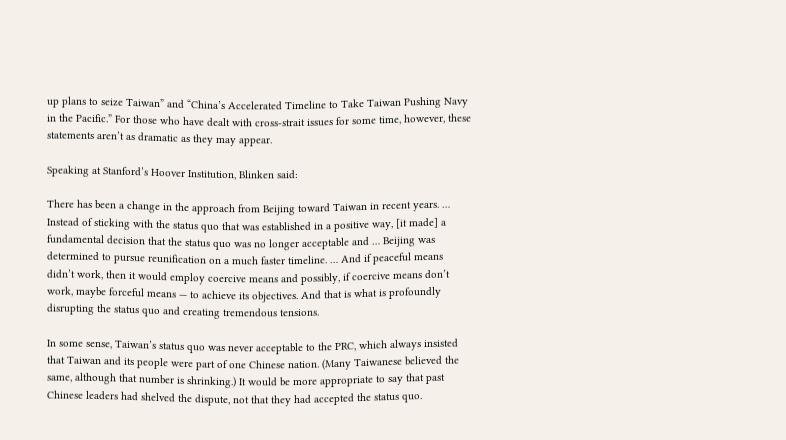up plans to seize Taiwan” and “China’s Accelerated Timeline to Take Taiwan Pushing Navy in the Pacific.” For those who have dealt with cross-strait issues for some time, however, these statements aren’t as dramatic as they may appear.

Speaking at Stanford’s Hoover Institution, Blinken said:

There has been a change in the approach from Beijing toward Taiwan in recent years. … Instead of sticking with the status quo that was established in a positive way, [it made] a fundamental decision that the status quo was no longer acceptable and … Beijing was determined to pursue reunification on a much faster timeline. … And if peaceful means didn’t work, then it would employ coercive means and possibly, if coercive means don’t work, maybe forceful means — to achieve its objectives. And that is what is profoundly disrupting the status quo and creating tremendous tensions.

In some sense, Taiwan’s status quo was never acceptable to the PRC, which always insisted that Taiwan and its people were part of one Chinese nation. (Many Taiwanese believed the same, although that number is shrinking.) It would be more appropriate to say that past Chinese leaders had shelved the dispute, not that they had accepted the status quo.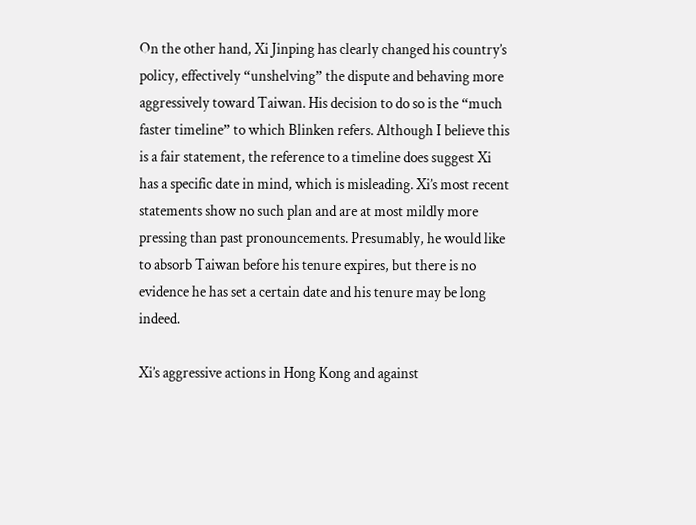On the other hand, Xi Jinping has clearly changed his country’s policy, effectively “unshelving” the dispute and behaving more aggressively toward Taiwan. His decision to do so is the “much faster timeline” to which Blinken refers. Although I believe this is a fair statement, the reference to a timeline does suggest Xi has a specific date in mind, which is misleading. Xi’s most recent statements show no such plan and are at most mildly more pressing than past pronouncements. Presumably, he would like to absorb Taiwan before his tenure expires, but there is no evidence he has set a certain date and his tenure may be long indeed.

Xi’s aggressive actions in Hong Kong and against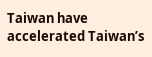Taiwan have accelerated Taiwan’s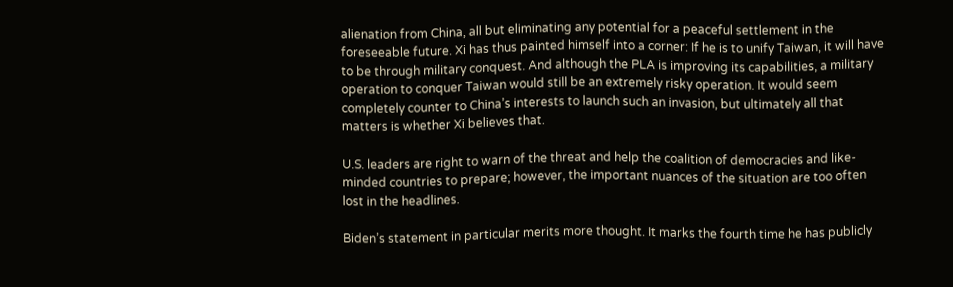alienation from China, all but eliminating any potential for a peaceful settlement in the foreseeable future. Xi has thus painted himself into a corner: If he is to unify Taiwan, it will have to be through military conquest. And although the PLA is improving its capabilities, a military operation to conquer Taiwan would still be an extremely risky operation. It would seem completely counter to China’s interests to launch such an invasion, but ultimately all that matters is whether Xi believes that.

U.S. leaders are right to warn of the threat and help the coalition of democracies and like-minded countries to prepare; however, the important nuances of the situation are too often lost in the headlines.

Biden’s statement in particular merits more thought. It marks the fourth time he has publicly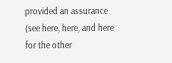provided an assurance (see here, here, and here for the other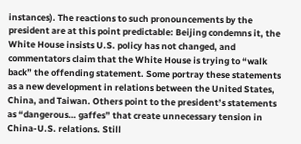instances). The reactions to such pronouncements by the president are at this point predictable: Beijing condemns it, the White House insists U.S. policy has not changed, and commentators claim that the White House is trying to “walk back” the offending statement. Some portray these statements as a new development in relations between the United States, China, and Taiwan. Others point to the president’s statements as “dangerous… gaffes” that create unnecessary tension in China-U.S. relations. Still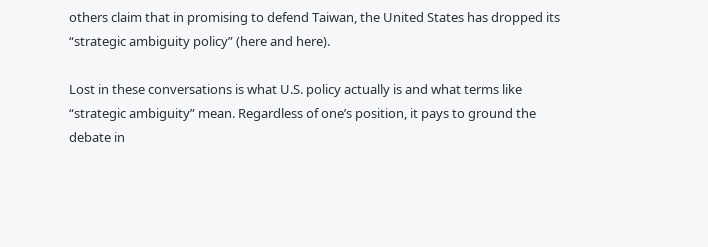others claim that in promising to defend Taiwan, the United States has dropped its “strategic ambiguity policy” (here and here).

Lost in these conversations is what U.S. policy actually is and what terms like “strategic ambiguity” mean. Regardless of one’s position, it pays to ground the debate in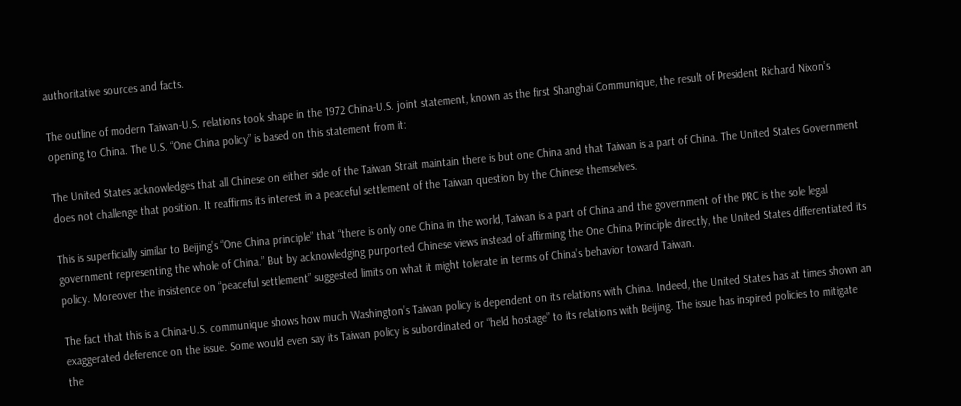authoritative sources and facts.

The outline of modern Taiwan-U.S. relations took shape in the 1972 China-U.S. joint statement, known as the first Shanghai Communique, the result of President Richard Nixon’s opening to China. The U.S. “One China policy” is based on this statement from it:

The United States acknowledges that all Chinese on either side of the Taiwan Strait maintain there is but one China and that Taiwan is a part of China. The United States Government does not challenge that position. It reaffirms its interest in a peaceful settlement of the Taiwan question by the Chinese themselves.

This is superficially similar to Beijing’s “One China principle” that “there is only one China in the world, Taiwan is a part of China and the government of the PRC is the sole legal government representing the whole of China.” But by acknowledging purported Chinese views instead of affirming the One China Principle directly, the United States differentiated its policy. Moreover the insistence on “peaceful settlement” suggested limits on what it might tolerate in terms of China’s behavior toward Taiwan.

The fact that this is a China-U.S. communique shows how much Washington’s Taiwan policy is dependent on its relations with China. Indeed, the United States has at times shown an exaggerated deference on the issue. Some would even say its Taiwan policy is subordinated or “held hostage” to its relations with Beijing. The issue has inspired policies to mitigate the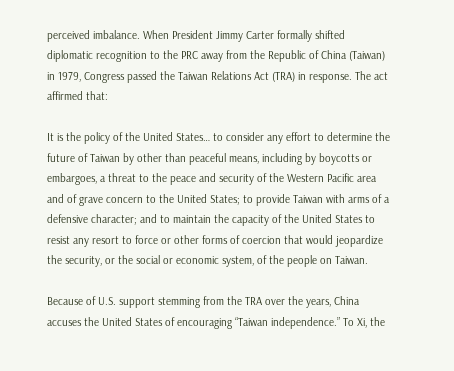perceived imbalance. When President Jimmy Carter formally shifted diplomatic recognition to the PRC away from the Republic of China (Taiwan) in 1979, Congress passed the Taiwan Relations Act (TRA) in response. The act affirmed that:

It is the policy of the United States… to consider any effort to determine the future of Taiwan by other than peaceful means, including by boycotts or embargoes, a threat to the peace and security of the Western Pacific area and of grave concern to the United States; to provide Taiwan with arms of a defensive character; and to maintain the capacity of the United States to resist any resort to force or other forms of coercion that would jeopardize the security, or the social or economic system, of the people on Taiwan.

Because of U.S. support stemming from the TRA over the years, China accuses the United States of encouraging “Taiwan independence.” To Xi, the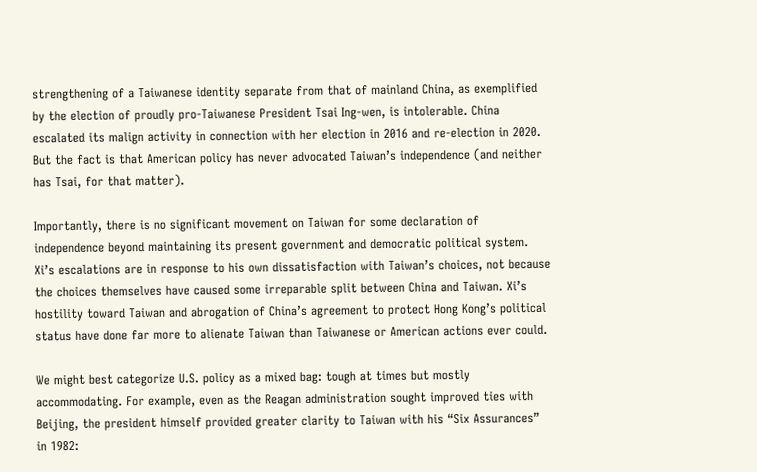strengthening of a Taiwanese identity separate from that of mainland China, as exemplified by the election of proudly pro-Taiwanese President Tsai Ing-wen, is intolerable. China escalated its malign activity in connection with her election in 2016 and re-election in 2020. But the fact is that American policy has never advocated Taiwan’s independence (and neither has Tsai, for that matter).

Importantly, there is no significant movement on Taiwan for some declaration of independence beyond maintaining its present government and democratic political system. Xi’s escalations are in response to his own dissatisfaction with Taiwan’s choices, not because the choices themselves have caused some irreparable split between China and Taiwan. Xi’s hostility toward Taiwan and abrogation of China’s agreement to protect Hong Kong’s political status have done far more to alienate Taiwan than Taiwanese or American actions ever could.

We might best categorize U.S. policy as a mixed bag: tough at times but mostly accommodating. For example, even as the Reagan administration sought improved ties with Beijing, the president himself provided greater clarity to Taiwan with his “Six Assurances” in 1982: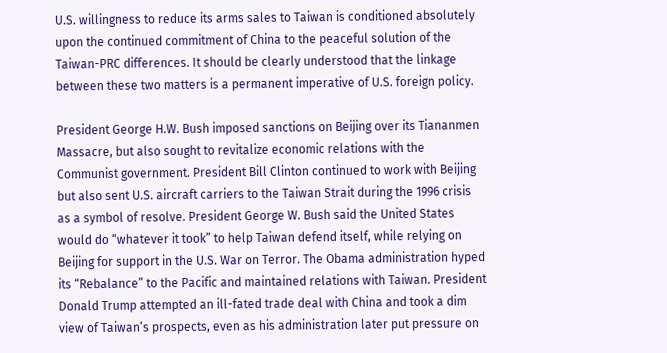U.S. willingness to reduce its arms sales to Taiwan is conditioned absolutely upon the continued commitment of China to the peaceful solution of the Taiwan-PRC differences. It should be clearly understood that the linkage between these two matters is a permanent imperative of U.S. foreign policy.

President George H.W. Bush imposed sanctions on Beijing over its Tiananmen Massacre, but also sought to revitalize economic relations with the Communist government. President Bill Clinton continued to work with Beijing but also sent U.S. aircraft carriers to the Taiwan Strait during the 1996 crisis as a symbol of resolve. President George W. Bush said the United States would do “whatever it took” to help Taiwan defend itself, while relying on Beijing for support in the U.S. War on Terror. The Obama administration hyped its “Rebalance” to the Pacific and maintained relations with Taiwan. President Donald Trump attempted an ill-fated trade deal with China and took a dim view of Taiwan’s prospects, even as his administration later put pressure on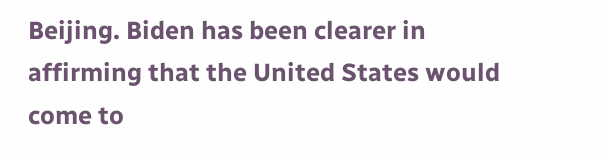Beijing. Biden has been clearer in affirming that the United States would come to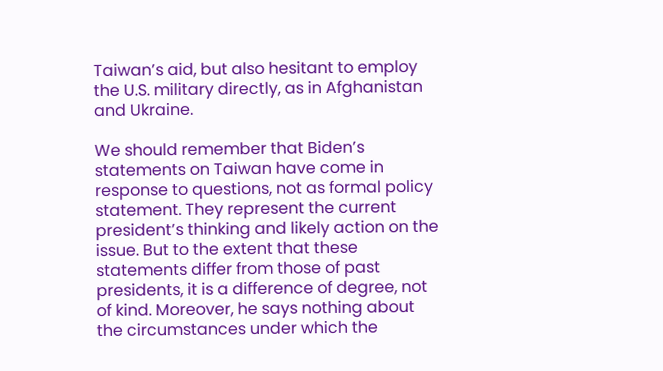Taiwan’s aid, but also hesitant to employ the U.S. military directly, as in Afghanistan and Ukraine.

We should remember that Biden’s statements on Taiwan have come in response to questions, not as formal policy statement. They represent the current president’s thinking and likely action on the issue. But to the extent that these statements differ from those of past presidents, it is a difference of degree, not of kind. Moreover, he says nothing about the circumstances under which the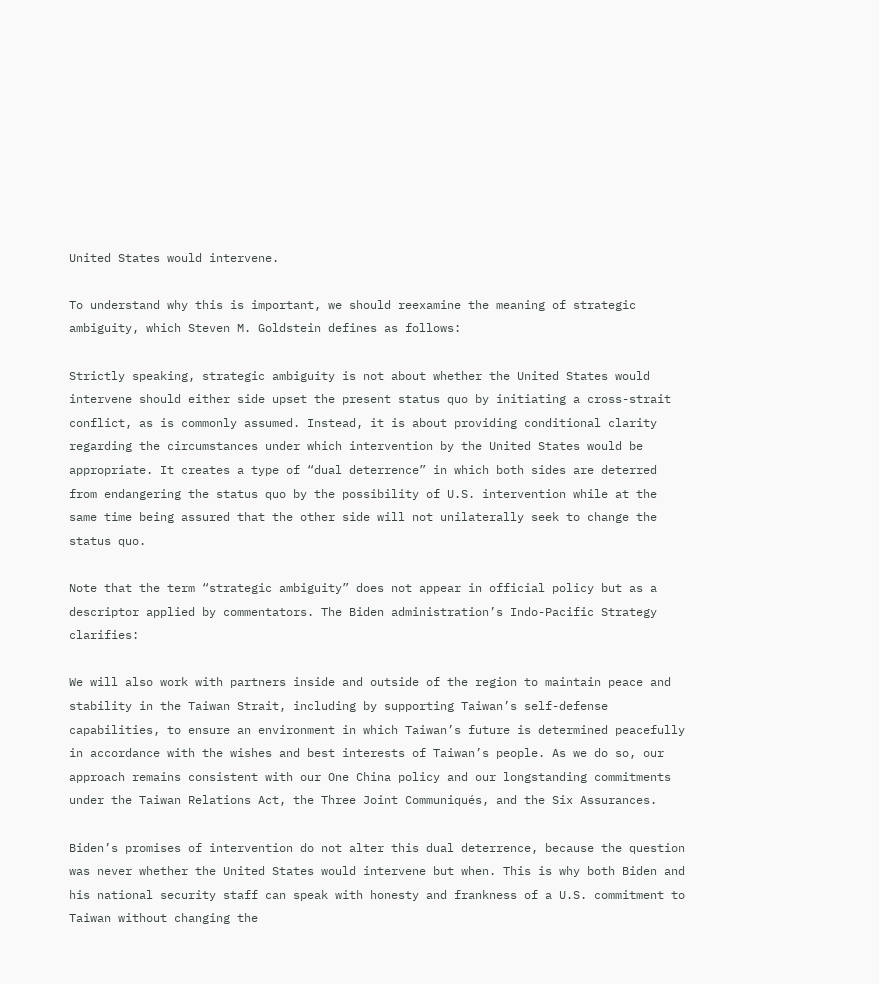United States would intervene.

To understand why this is important, we should reexamine the meaning of strategic ambiguity, which Steven M. Goldstein defines as follows:

Strictly speaking, strategic ambiguity is not about whether the United States would intervene should either side upset the present status quo by initiating a cross-strait conflict, as is commonly assumed. Instead, it is about providing conditional clarity regarding the circumstances under which intervention by the United States would be appropriate. It creates a type of “dual deterrence” in which both sides are deterred from endangering the status quo by the possibility of U.S. intervention while at the same time being assured that the other side will not unilaterally seek to change the status quo.

Note that the term “strategic ambiguity” does not appear in official policy but as a descriptor applied by commentators. The Biden administration’s Indo-Pacific Strategy clarifies:

We will also work with partners inside and outside of the region to maintain peace and stability in the Taiwan Strait, including by supporting Taiwan’s self-defense capabilities, to ensure an environment in which Taiwan’s future is determined peacefully in accordance with the wishes and best interests of Taiwan’s people. As we do so, our approach remains consistent with our One China policy and our longstanding commitments under the Taiwan Relations Act, the Three Joint Communiqués, and the Six Assurances.

Biden’s promises of intervention do not alter this dual deterrence, because the question was never whether the United States would intervene but when. This is why both Biden and his national security staff can speak with honesty and frankness of a U.S. commitment to Taiwan without changing the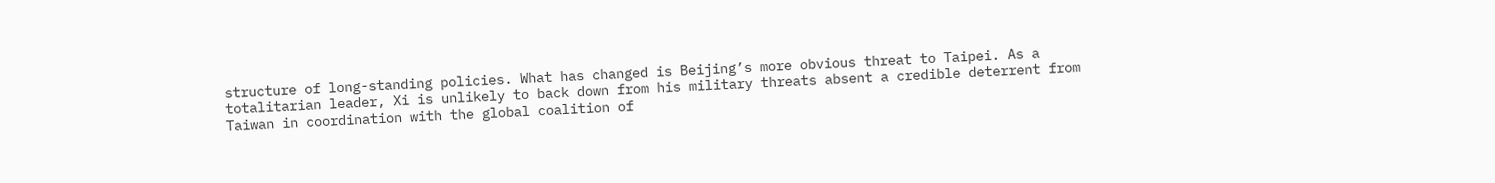structure of long-standing policies. What has changed is Beijing’s more obvious threat to Taipei. As a totalitarian leader, Xi is unlikely to back down from his military threats absent a credible deterrent from Taiwan in coordination with the global coalition of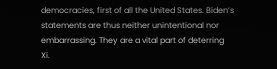democracies, first of all the United States. Biden’s statements are thus neither unintentional nor embarrassing. They are a vital part of deterring Xi.